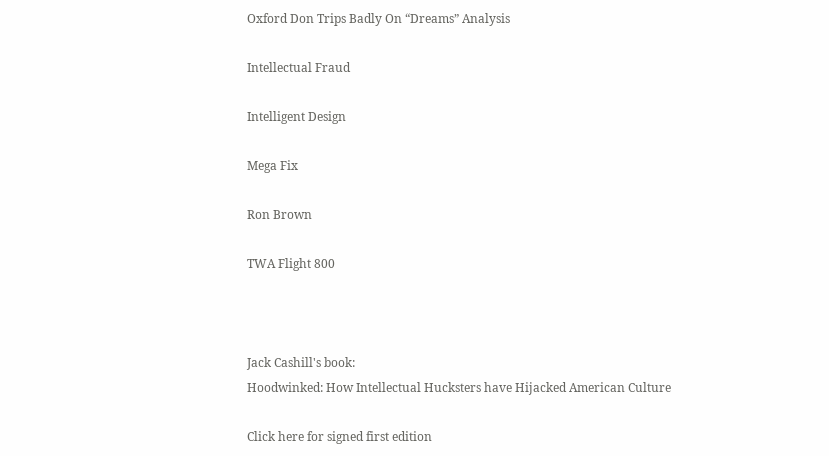Oxford Don Trips Badly On “Dreams” Analysis

Intellectual Fraud

Intelligent Design

Mega Fix

Ron Brown

TWA Flight 800



Jack Cashill's book:
Hoodwinked: How Intellectual Hucksters have Hijacked American Culture

Click here for signed first edition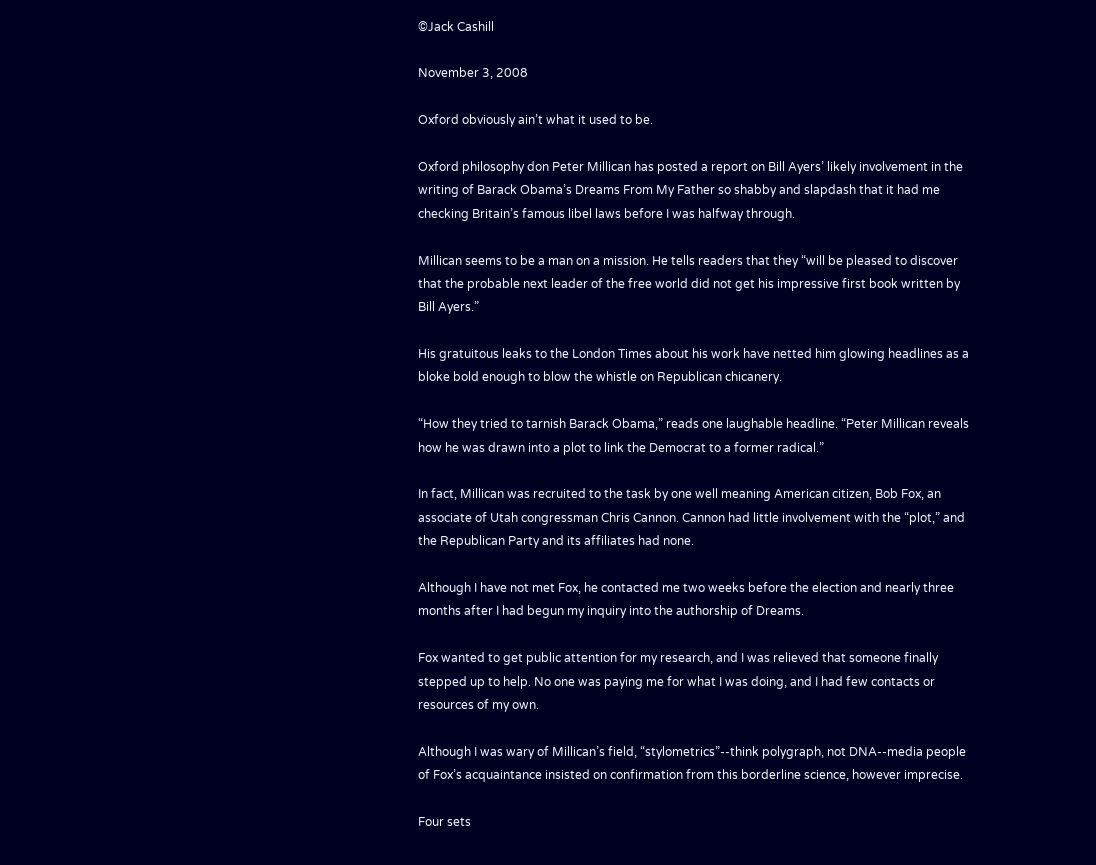©Jack Cashill

November 3, 2008

Oxford obviously ain’t what it used to be.

Oxford philosophy don Peter Millican has posted a report on Bill Ayers’ likely involvement in the writing of Barack Obama’s Dreams From My Father so shabby and slapdash that it had me checking Britain’s famous libel laws before I was halfway through.

Millican seems to be a man on a mission. He tells readers that they “will be pleased to discover that the probable next leader of the free world did not get his impressive first book written by Bill Ayers.”

His gratuitous leaks to the London Times about his work have netted him glowing headlines as a bloke bold enough to blow the whistle on Republican chicanery.

“How they tried to tarnish Barack Obama,” reads one laughable headline. “Peter Millican reveals how he was drawn into a plot to link the Democrat to a former radical.”

In fact, Millican was recruited to the task by one well meaning American citizen, Bob Fox, an associate of Utah congressman Chris Cannon. Cannon had little involvement with the “plot,” and the Republican Party and its affiliates had none.

Although I have not met Fox, he contacted me two weeks before the election and nearly three months after I had begun my inquiry into the authorship of Dreams.

Fox wanted to get public attention for my research, and I was relieved that someone finally stepped up to help. No one was paying me for what I was doing, and I had few contacts or resources of my own.

Although I was wary of Millican’s field, “stylometrics”--think polygraph, not DNA--media people of Fox’s acquaintance insisted on confirmation from this borderline science, however imprecise.

Four sets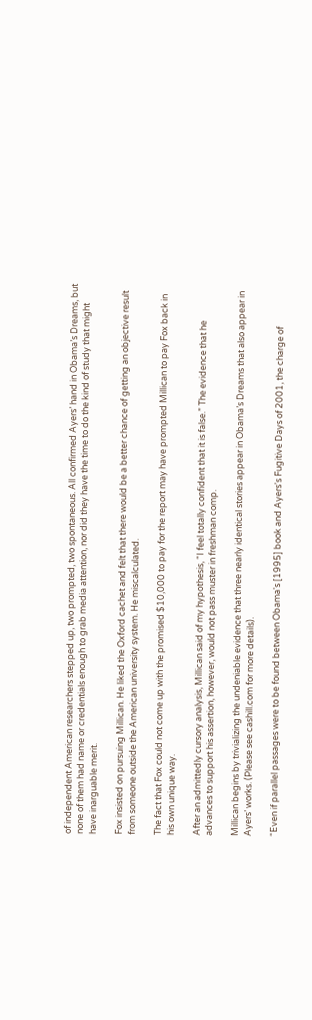of independent American researchers stepped up, two prompted, two spontaneous. All confirmed Ayers’ hand in Obama’s Dreams, but none of them had name or credentials enough to grab media attention, nor did they have the time to do the kind of study that might have inarguable merit.

Fox insisted on pursuing Millican. He liked the Oxford cachet and felt that there would be a better chance of getting an objective result from someone outside the American university system. He miscalculated.

The fact that Fox could not come up with the promised $10,000 to pay for the report may have prompted Millican to pay Fox back in his own unique way.

After an admittedly cursory analysis, Millican said of my hypothesis, “I feel totally confident that it is false.” The evidence that he advances to support his assertion, however, would not pass muster in freshman comp.

Millican begins by trivializing the undeniable evidence that three nearly identical stories appear in Obama’s Dreams that also appear in Ayers’ works. (Please see cashill.com for more details).

“Even if parallel passages were to be found between Obama's [1995] book and Ayers's Fugitive Days of 2001, the charge of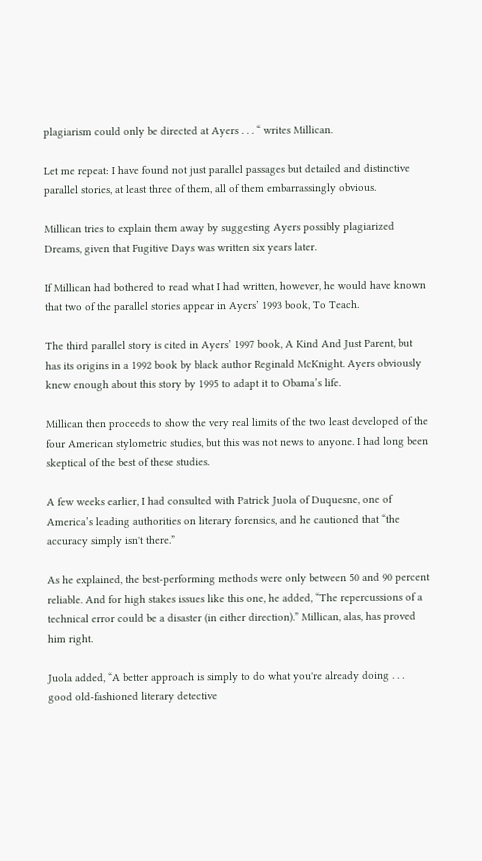plagiarism could only be directed at Ayers . . . “ writes Millican.

Let me repeat: I have found not just parallel passages but detailed and distinctive parallel stories, at least three of them, all of them embarrassingly obvious.

Millican tries to explain them away by suggesting Ayers possibly plagiarized Dreams, given that Fugitive Days was written six years later.

If Millican had bothered to read what I had written, however, he would have known that two of the parallel stories appear in Ayers’ 1993 book, To Teach.

The third parallel story is cited in Ayers’ 1997 book, A Kind And Just Parent, but has its origins in a 1992 book by black author Reginald McKnight. Ayers obviously knew enough about this story by 1995 to adapt it to Obama’s life.

Millican then proceeds to show the very real limits of the two least developed of the four American stylometric studies, but this was not news to anyone. I had long been skeptical of the best of these studies.

A few weeks earlier, I had consulted with Patrick Juola of Duquesne, one of America’s leading authorities on literary forensics, and he cautioned that “the accuracy simply isn't there.”

As he explained, the best-performing methods were only between 50 and 90 percent reliable. And for high stakes issues like this one, he added, “The repercussions of a technical error could be a disaster (in either direction).” Millican, alas, has proved him right.

Juola added, “A better approach is simply to do what you're already doing . . . good old-fashioned literary detective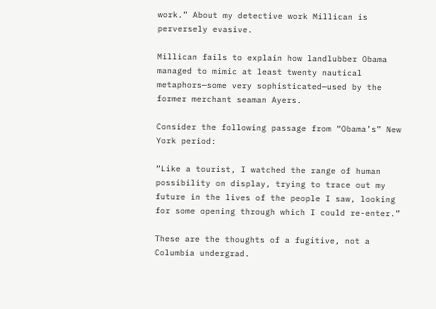work.” About my detective work Millican is perversely evasive.

Millican fails to explain how landlubber Obama managed to mimic at least twenty nautical metaphors—some very sophisticated—used by the former merchant seaman Ayers.

Consider the following passage from “Obama’s” New York period:

“Like a tourist, I watched the range of human possibility on display, trying to trace out my future in the lives of the people I saw, looking for some opening through which I could re-enter.”

These are the thoughts of a fugitive, not a Columbia undergrad.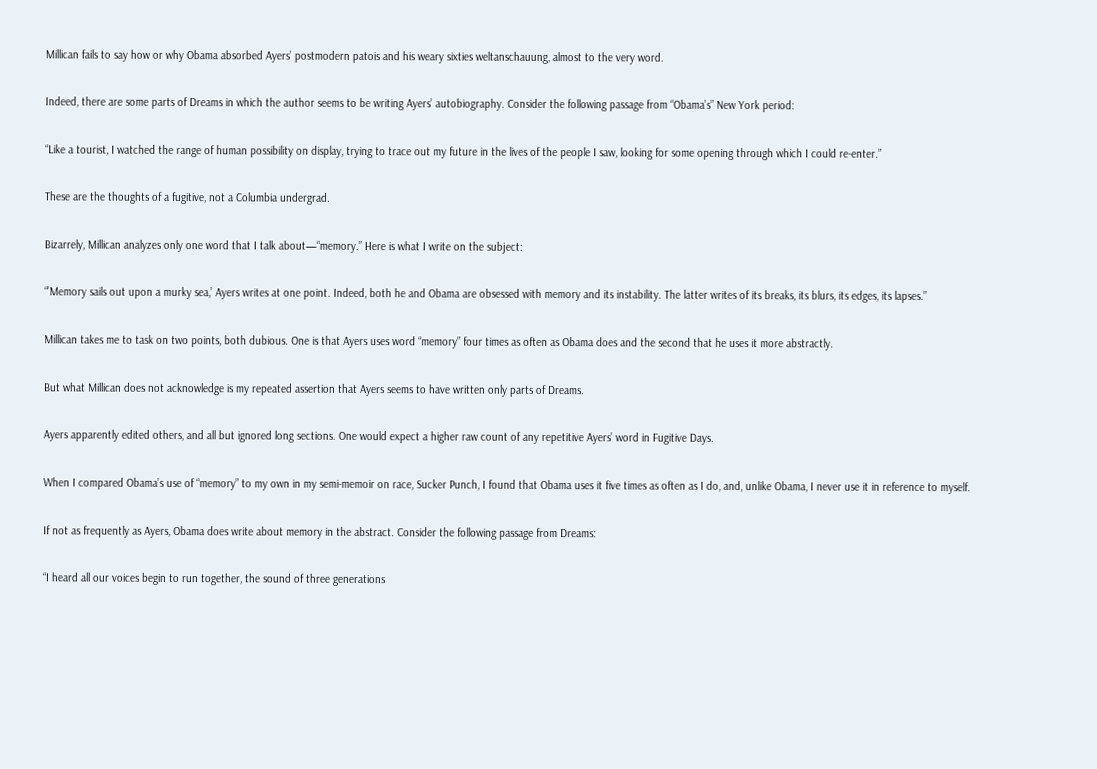Millican fails to say how or why Obama absorbed Ayers’ postmodern patois and his weary sixties weltanschauung, almost to the very word.

Indeed, there are some parts of Dreams in which the author seems to be writing Ayers’ autobiography. Consider the following passage from “Obama’s” New York period:

“Like a tourist, I watched the range of human possibility on display, trying to trace out my future in the lives of the people I saw, looking for some opening through which I could re-enter.”

These are the thoughts of a fugitive, not a Columbia undergrad.

Bizarrely, Millican analyzes only one word that I talk about—“memory.” Here is what I write on the subject:

“’Memory sails out upon a murky sea,’ Ayers writes at one point. Indeed, both he and Obama are obsessed with memory and its instability. The latter writes of its breaks, its blurs, its edges, its lapses.”

Millican takes me to task on two points, both dubious. One is that Ayers uses word “memory” four times as often as Obama does and the second that he uses it more abstractly.

But what Millican does not acknowledge is my repeated assertion that Ayers seems to have written only parts of Dreams.

Ayers apparently edited others, and all but ignored long sections. One would expect a higher raw count of any repetitive Ayers’ word in Fugitive Days.

When I compared Obama’s use of “memory” to my own in my semi-memoir on race, Sucker Punch, I found that Obama uses it five times as often as I do, and, unlike Obama, I never use it in reference to myself.

If not as frequently as Ayers, Obama does write about memory in the abstract. Consider the following passage from Dreams:

“I heard all our voices begin to run together, the sound of three generations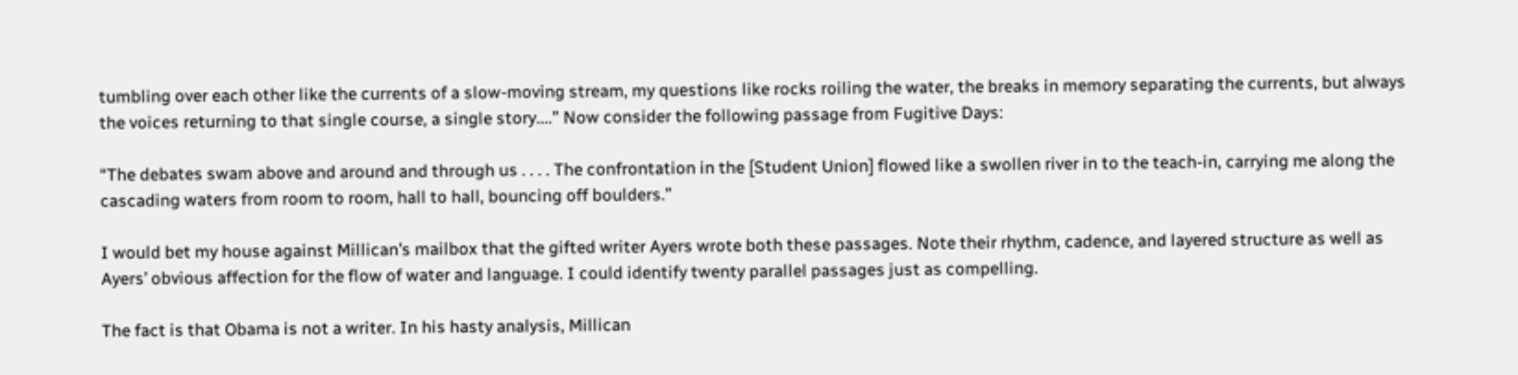tumbling over each other like the currents of a slow-moving stream, my questions like rocks roiling the water, the breaks in memory separating the currents, but always the voices returning to that single course, a single story....” Now consider the following passage from Fugitive Days:

“The debates swam above and around and through us . . . . The confrontation in the [Student Union] flowed like a swollen river in to the teach-in, carrying me along the cascading waters from room to room, hall to hall, bouncing off boulders.”

I would bet my house against Millican’s mailbox that the gifted writer Ayers wrote both these passages. Note their rhythm, cadence, and layered structure as well as Ayers’ obvious affection for the flow of water and language. I could identify twenty parallel passages just as compelling.

The fact is that Obama is not a writer. In his hasty analysis, Millican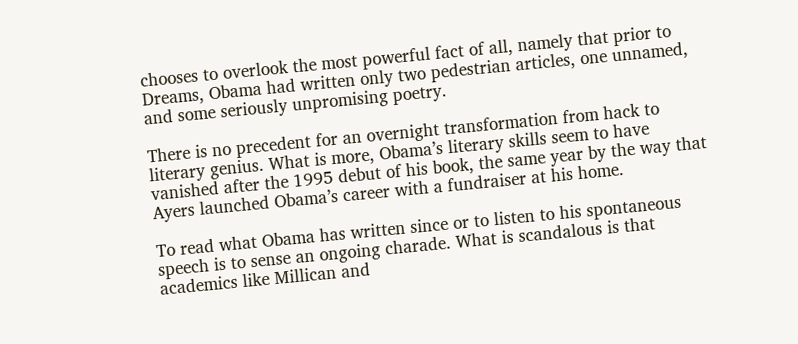chooses to overlook the most powerful fact of all, namely that prior to Dreams, Obama had written only two pedestrian articles, one unnamed, and some seriously unpromising poetry.

There is no precedent for an overnight transformation from hack to literary genius. What is more, Obama’s literary skills seem to have vanished after the 1995 debut of his book, the same year by the way that Ayers launched Obama’s career with a fundraiser at his home.

To read what Obama has written since or to listen to his spontaneous speech is to sense an ongoing charade. What is scandalous is that academics like Millican and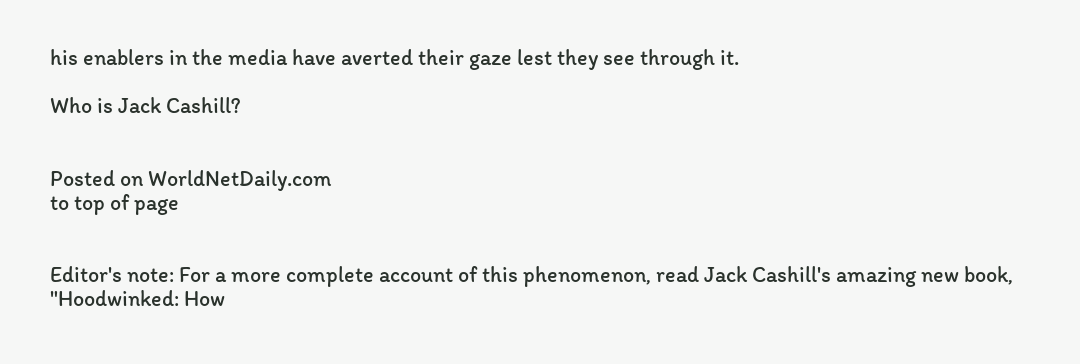his enablers in the media have averted their gaze lest they see through it.

Who is Jack Cashill?


Posted on WorldNetDaily.com
to top of page


Editor's note: For a more complete account of this phenomenon, read Jack Cashill's amazing new book, "Hoodwinked: How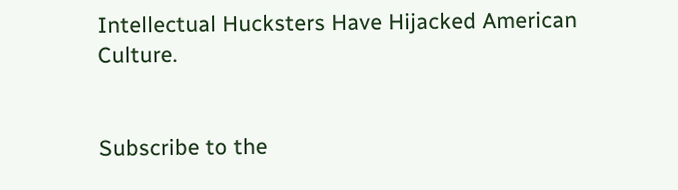Intellectual Hucksters Have Hijacked American Culture.


Subscribe to the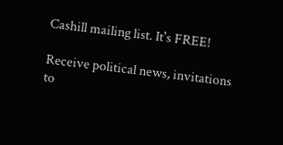Cashill mailing list. It's FREE!

Receive political news, invitations to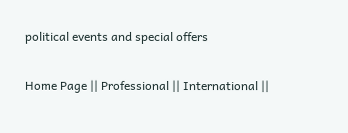political events and special offers

Home Page || Professional || International ||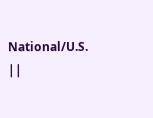National/U.S. ||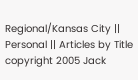Regional/Kansas City || Personal || Articles by Title
copyright 2005 Jack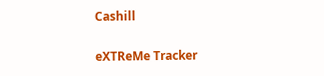Cashill

eXTReMe Tracker